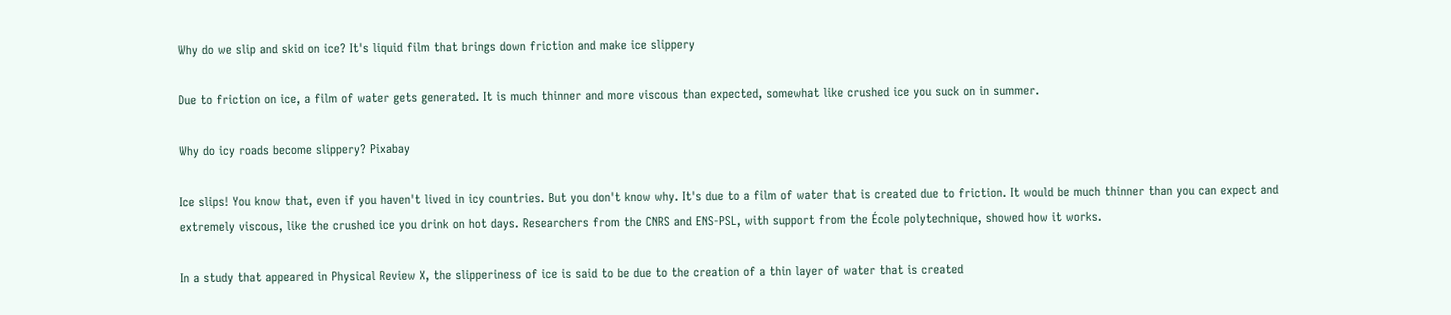Why do we slip and skid on ice? It's liquid film that brings down friction and make ice slippery

Due to friction on ice, a film of water gets generated. It is much thinner and more viscous than expected, somewhat like crushed ice you suck on in summer.

Why do icy roads become slippery? Pixabay

Ice slips! You know that, even if you haven't lived in icy countries. But you don't know why. It's due to a film of water that is created due to friction. It would be much thinner than you can expect and extremely viscous, like the crushed ice you drink on hot days. Researchers from the CNRS and ENS-PSL, with support from the École polytechnique, showed how it works.

In a study that appeared in Physical Review X, the slipperiness of ice is said to be due to the creation of a thin layer of water that is created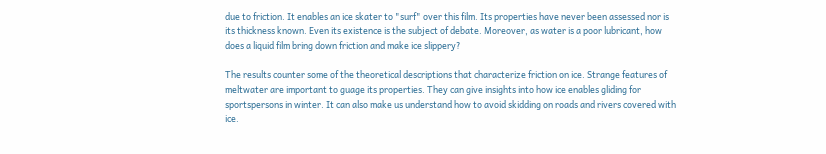due to friction. It enables an ice skater to "surf" over this film. Its properties have never been assessed nor is its thickness known. Even its existence is the subject of debate. Moreover, as water is a poor lubricant, how does a liquid film bring down friction and make ice slippery?

The results counter some of the theoretical descriptions that characterize friction on ice. Strange features of meltwater are important to guage its properties. They can give insights into how ice enables gliding for sportspersons in winter. It can also make us understand how to avoid skidding on roads and rivers covered with ice.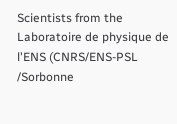Scientists from the Laboratoire de physique de l'ENS (CNRS/ENS-PSL /Sorbonne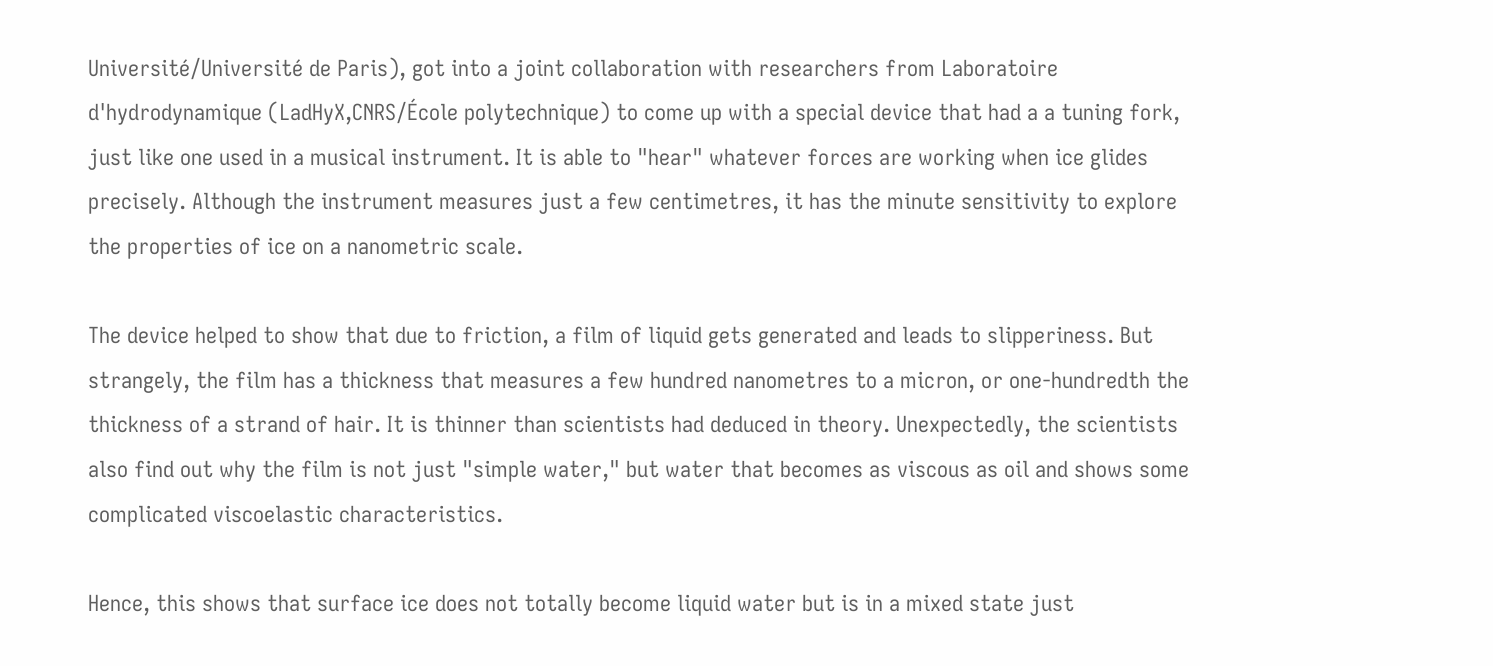Université/Université de Paris), got into a joint collaboration with researchers from Laboratoire d'hydrodynamique (LadHyX,CNRS/École polytechnique) to come up with a special device that had a a tuning fork, just like one used in a musical instrument. It is able to "hear" whatever forces are working when ice glides precisely. Although the instrument measures just a few centimetres, it has the minute sensitivity to explore the properties of ice on a nanometric scale.

The device helped to show that due to friction, a film of liquid gets generated and leads to slipperiness. But strangely, the film has a thickness that measures a few hundred nanometres to a micron, or one-hundredth the thickness of a strand of hair. It is thinner than scientists had deduced in theory. Unexpectedly, the scientists also find out why the film is not just "simple water," but water that becomes as viscous as oil and shows some complicated viscoelastic characteristics.

Hence, this shows that surface ice does not totally become liquid water but is in a mixed state just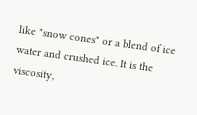like "snow cones" or a blend of ice water and crushed ice. It is the viscosity,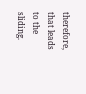therefore, that leads to the sliding.